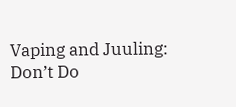Vaping and Juuling: Don’t Do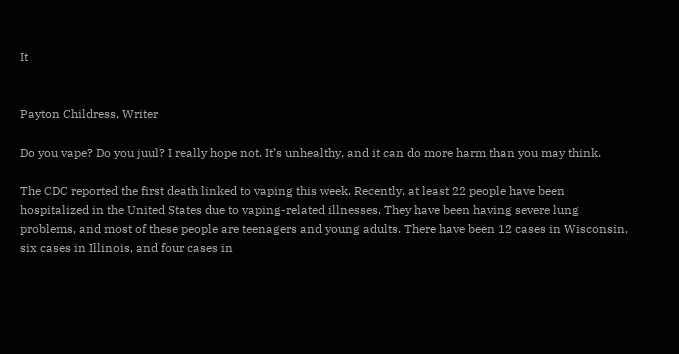It


Payton Childress, Writer

Do you vape? Do you juul? I really hope not. It’s unhealthy, and it can do more harm than you may think.

The CDC reported the first death linked to vaping this week. Recently, at least 22 people have been hospitalized in the United States due to vaping-related illnesses. They have been having severe lung problems, and most of these people are teenagers and young adults. There have been 12 cases in Wisconsin, six cases in Illinois, and four cases in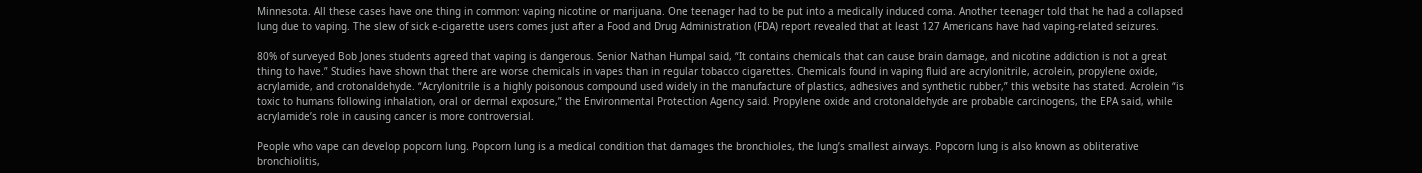Minnesota. All these cases have one thing in common: vaping nicotine or marijuana. One teenager had to be put into a medically induced coma. Another teenager told that he had a collapsed lung due to vaping. The slew of sick e-cigarette users comes just after a Food and Drug Administration (FDA) report revealed that at least 127 Americans have had vaping-related seizures.

80% of surveyed Bob Jones students agreed that vaping is dangerous. Senior Nathan Humpal said, “It contains chemicals that can cause brain damage, and nicotine addiction is not a great thing to have.” Studies have shown that there are worse chemicals in vapes than in regular tobacco cigarettes. Chemicals found in vaping fluid are acrylonitrile, acrolein, propylene oxide, acrylamide, and crotonaldehyde. “Acrylonitrile is a highly poisonous compound used widely in the manufacture of plastics, adhesives and synthetic rubber,” this website has stated. Acrolein “is toxic to humans following inhalation, oral or dermal exposure,” the Environmental Protection Agency said. Propylene oxide and crotonaldehyde are probable carcinogens, the EPA said, while acrylamide’s role in causing cancer is more controversial.

People who vape can develop popcorn lung. Popcorn lung is a medical condition that damages the bronchioles, the lung’s smallest airways. Popcorn lung is also known as obliterative bronchiolitis,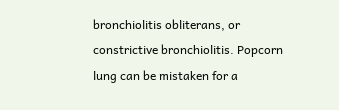bronchiolitis obliterans, or constrictive bronchiolitis. Popcorn lung can be mistaken for a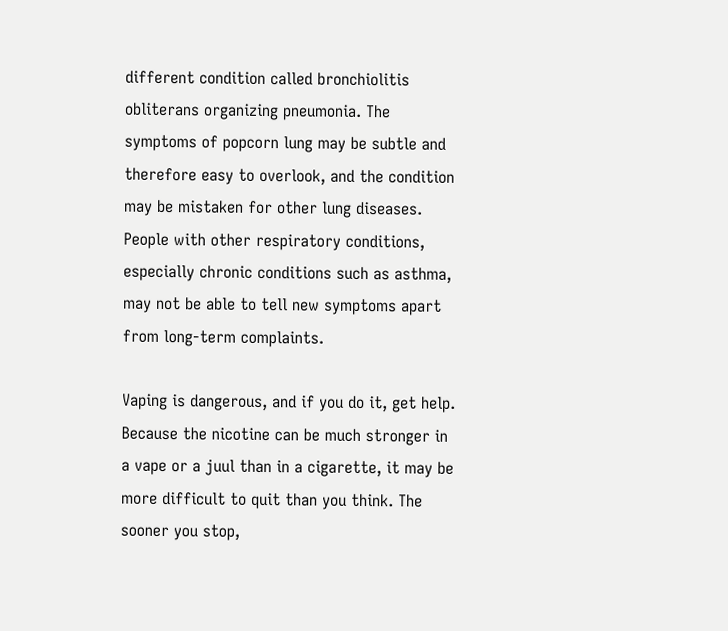different condition called bronchiolitis obliterans organizing pneumonia. The symptoms of popcorn lung may be subtle and therefore easy to overlook, and the condition may be mistaken for other lung diseases. People with other respiratory conditions, especially chronic conditions such as asthma, may not be able to tell new symptoms apart from long-term complaints.

Vaping is dangerous, and if you do it, get help. Because the nicotine can be much stronger in a vape or a juul than in a cigarette, it may be more difficult to quit than you think. The sooner you stop,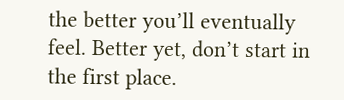the better you’ll eventually feel. Better yet, don’t start in the first place.